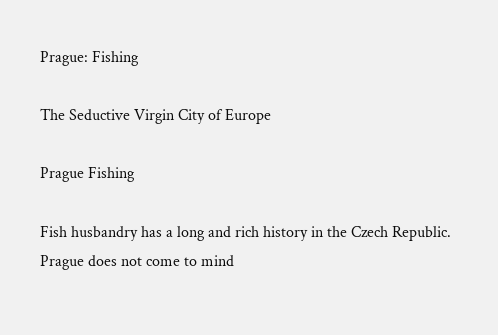Prague: Fishing

The Seductive Virgin City of Europe

Prague Fishing

Fish husbandry has a long and rich history in the Czech Republic.
Prague does not come to mind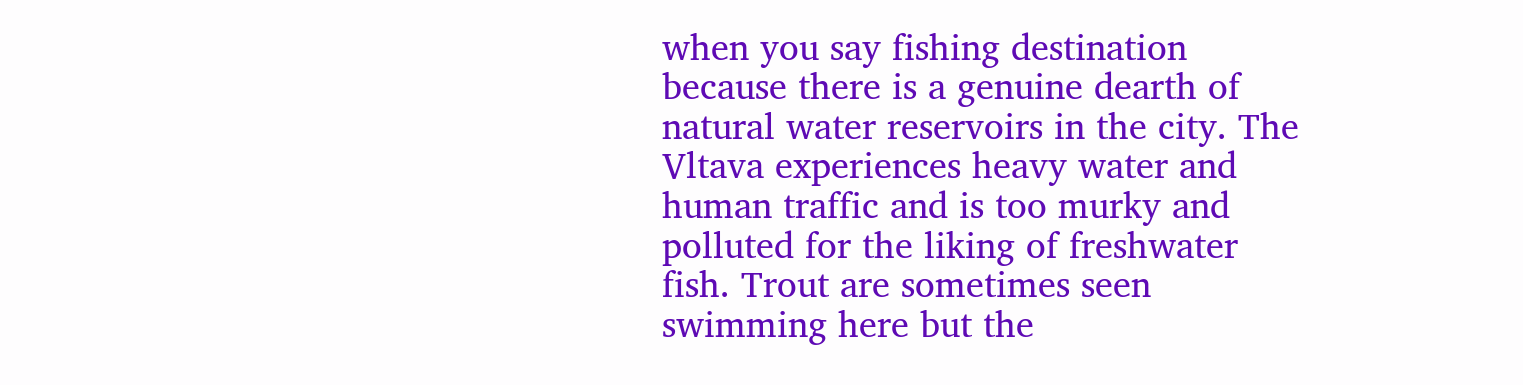when you say fishing destination because there is a genuine dearth of natural water reservoirs in the city. The Vltava experiences heavy water and human traffic and is too murky and polluted for the liking of freshwater fish. Trout are sometimes seen swimming here but the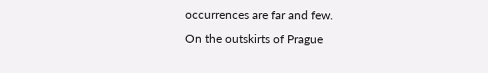occurrences are far and few.
On the outskirts of Prague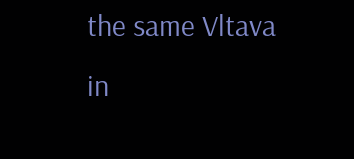the same Vltava in